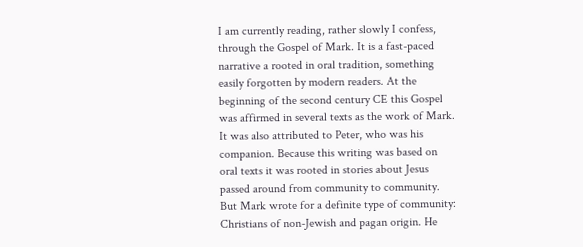I am currently reading, rather slowly I confess, through the Gospel of Mark. It is a fast-paced narrative a rooted in oral tradition, something easily forgotten by modern readers. At the beginning of the second century CE this Gospel was affirmed in several texts as the work of Mark. It was also attributed to Peter, who was his companion. Because this writing was based on oral texts it was rooted in stories about Jesus passed around from community to community. But Mark wrote for a definite type of community: Christians of non-Jewish and pagan origin. He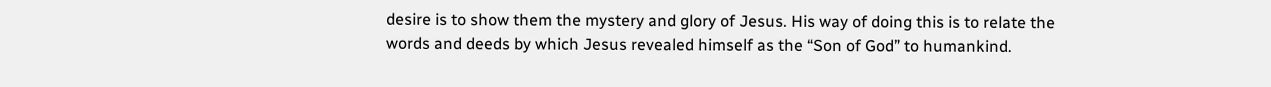desire is to show them the mystery and glory of Jesus. His way of doing this is to relate the words and deeds by which Jesus revealed himself as the “Son of God” to humankind.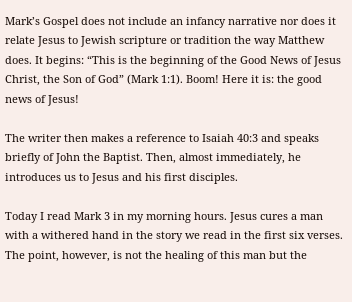Mark’s Gospel does not include an infancy narrative nor does it relate Jesus to Jewish scripture or tradition the way Matthew does. It begins: “This is the beginning of the Good News of Jesus Christ, the Son of God” (Mark 1:1). Boom! Here it is: the good news of Jesus!

The writer then makes a reference to Isaiah 40:3 and speaks briefly of John the Baptist. Then, almost immediately, he introduces us to Jesus and his first disciples.

Today I read Mark 3 in my morning hours. Jesus cures a man with a withered hand in the story we read in the first six verses. The point, however, is not the healing of this man but the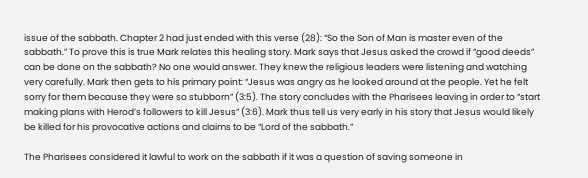issue of the sabbath. Chapter 2 had just ended with this verse (28): “So the Son of Man is master even of the sabbath.” To prove this is true Mark relates this healing story. Mark says that Jesus asked the crowd if “good deeds” can be done on the sabbath? No one would answer. They knew the religious leaders were listening and watching very carefully. Mark then gets to his primary point: “Jesus was angry as he looked around at the people. Yet he felt sorry for them because they were so stubborn” (3:5). The story concludes with the Pharisees leaving in order to “start making plans with Herod’s followers to kill Jesus” (3:6). Mark thus tell us very early in his story that Jesus would likely be killed for his provocative actions and claims to be “Lord of the sabbath.”

The Pharisees considered it lawful to work on the sabbath if it was a question of saving someone in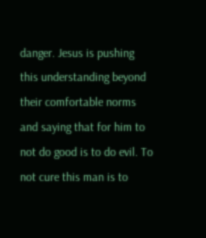danger. Jesus is pushing this understanding beyond their comfortable norms and saying that for him to not do good is to do evil. To not cure this man is to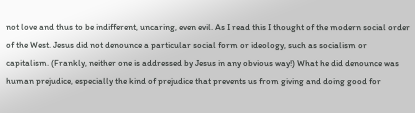not love and thus to be indifferent, uncaring, even evil. As I read this I thought of the modern social order of the West. Jesus did not denounce a particular social form or ideology, such as socialism or capitalism. (Frankly, neither one is addressed by Jesus in any obvious way!) What he did denounce was human prejudice, especially the kind of prejudice that prevents us from giving and doing good for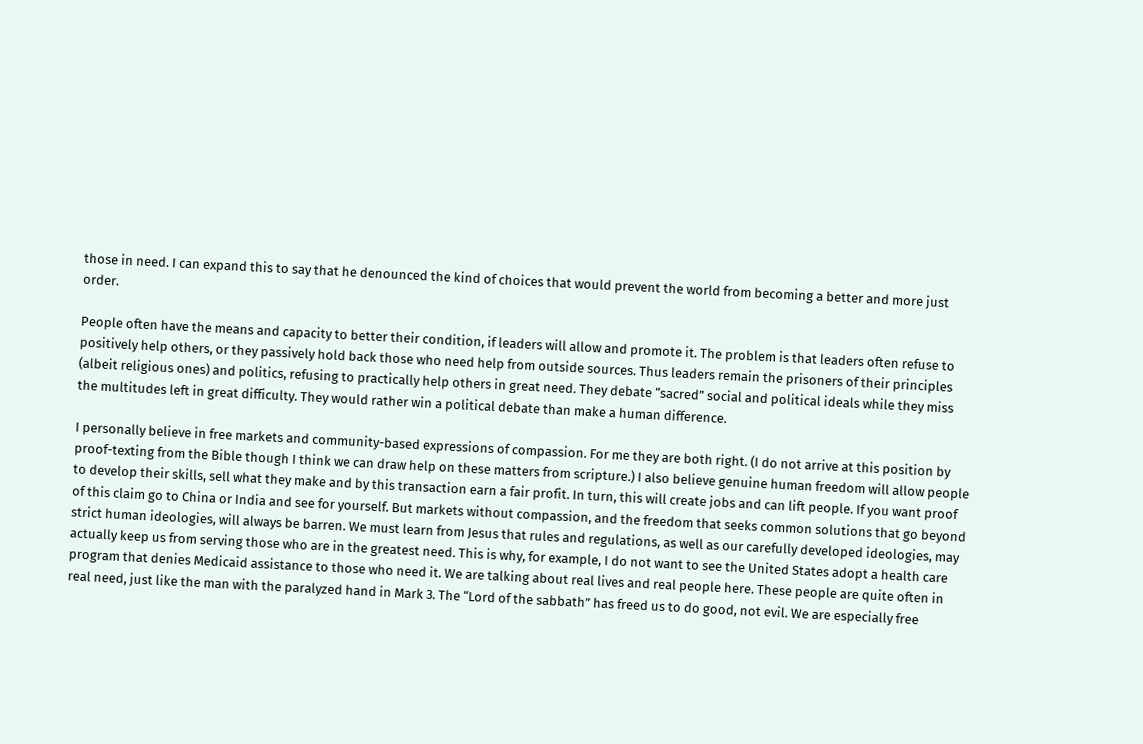those in need. I can expand this to say that he denounced the kind of choices that would prevent the world from becoming a better and more just order.

People often have the means and capacity to better their condition, if leaders will allow and promote it. The problem is that leaders often refuse to positively help others, or they passively hold back those who need help from outside sources. Thus leaders remain the prisoners of their principles (albeit religious ones) and politics, refusing to practically help others in great need. They debate “sacred” social and political ideals while they miss the multitudes left in great difficulty. They would rather win a political debate than make a human difference.

I personally believe in free markets and community-based expressions of compassion. For me they are both right. (I do not arrive at this position by proof-texting from the Bible though I think we can draw help on these matters from scripture.) I also believe genuine human freedom will allow people to develop their skills, sell what they make and by this transaction earn a fair profit. In turn, this will create jobs and can lift people. If you want proof of this claim go to China or India and see for yourself. But markets without compassion, and the freedom that seeks common solutions that go beyond strict human ideologies, will always be barren. We must learn from Jesus that rules and regulations, as well as our carefully developed ideologies, may actually keep us from serving those who are in the greatest need. This is why, for example, I do not want to see the United States adopt a health care program that denies Medicaid assistance to those who need it. We are talking about real lives and real people here. These people are quite often in real need, just like the man with the paralyzed hand in Mark 3. The “Lord of the sabbath” has freed us to do good, not evil. We are especially free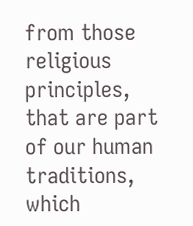from those religious principles, that are part of our human traditions, which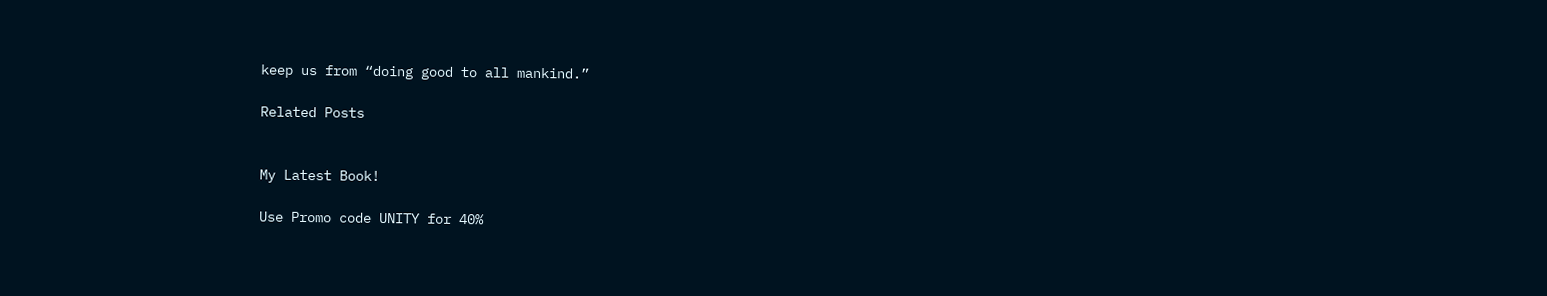keep us from “doing good to all mankind.”

Related Posts


My Latest Book!

Use Promo code UNITY for 40%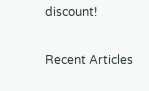discount!

Recent Articles